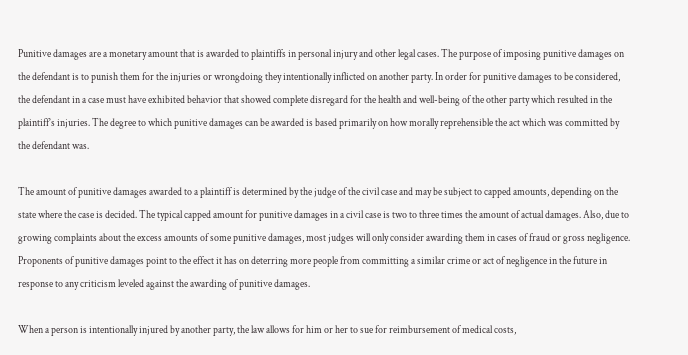Punitive damages are a monetary amount that is awarded to plaintiffs in personal injury and other legal cases. The purpose of imposing punitive damages on the defendant is to punish them for the injuries or wrongdoing they intentionally inflicted on another party. In order for punitive damages to be considered, the defendant in a case must have exhibited behavior that showed complete disregard for the health and well-being of the other party which resulted in the plaintiff’s injuries. The degree to which punitive damages can be awarded is based primarily on how morally reprehensible the act which was committed by the defendant was.

The amount of punitive damages awarded to a plaintiff is determined by the judge of the civil case and may be subject to capped amounts, depending on the state where the case is decided. The typical capped amount for punitive damages in a civil case is two to three times the amount of actual damages. Also, due to growing complaints about the excess amounts of some punitive damages, most judges will only consider awarding them in cases of fraud or gross negligence. Proponents of punitive damages point to the effect it has on deterring more people from committing a similar crime or act of negligence in the future in response to any criticism leveled against the awarding of punitive damages.

When a person is intentionally injured by another party, the law allows for him or her to sue for reimbursement of medical costs,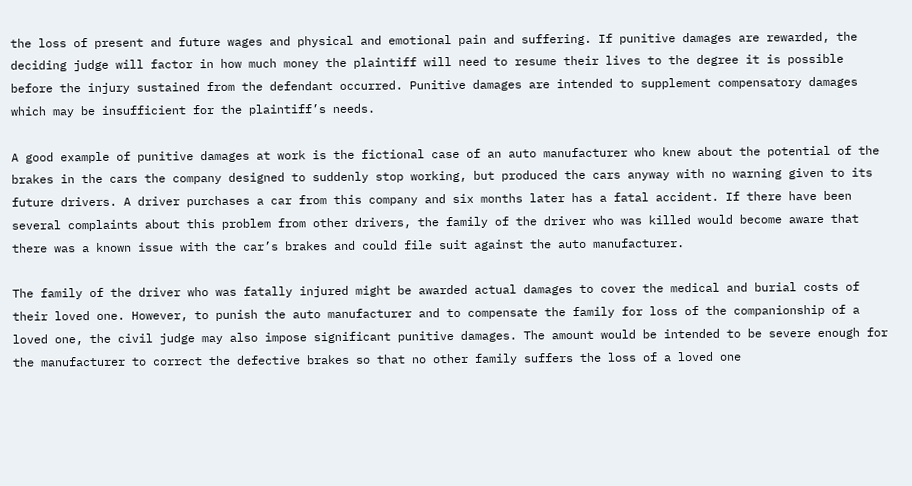the loss of present and future wages and physical and emotional pain and suffering. If punitive damages are rewarded, the deciding judge will factor in how much money the plaintiff will need to resume their lives to the degree it is possible before the injury sustained from the defendant occurred. Punitive damages are intended to supplement compensatory damages which may be insufficient for the plaintiff’s needs.

A good example of punitive damages at work is the fictional case of an auto manufacturer who knew about the potential of the brakes in the cars the company designed to suddenly stop working, but produced the cars anyway with no warning given to its future drivers. A driver purchases a car from this company and six months later has a fatal accident. If there have been several complaints about this problem from other drivers, the family of the driver who was killed would become aware that there was a known issue with the car’s brakes and could file suit against the auto manufacturer.

The family of the driver who was fatally injured might be awarded actual damages to cover the medical and burial costs of their loved one. However, to punish the auto manufacturer and to compensate the family for loss of the companionship of a loved one, the civil judge may also impose significant punitive damages. The amount would be intended to be severe enough for the manufacturer to correct the defective brakes so that no other family suffers the loss of a loved one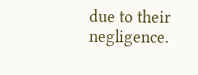due to their negligence.